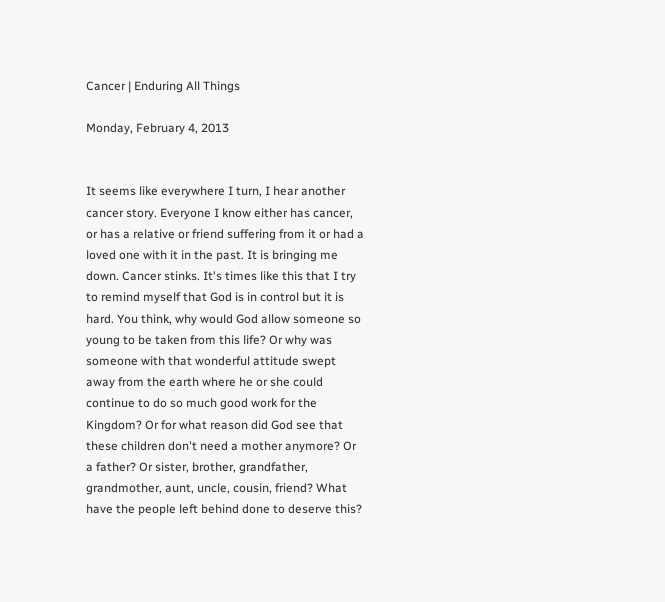Cancer | Enduring All Things

Monday, February 4, 2013


It seems like everywhere I turn, I hear another cancer story. Everyone I know either has cancer, or has a relative or friend suffering from it or had a loved one with it in the past. It is bringing me down. Cancer stinks. It's times like this that I try to remind myself that God is in control but it is hard. You think, why would God allow someone so young to be taken from this life? Or why was someone with that wonderful attitude swept away from the earth where he or she could continue to do so much good work for the Kingdom? Or for what reason did God see that these children don't need a mother anymore? Or a father? Or sister, brother, grandfather, grandmother, aunt, uncle, cousin, friend? What have the people left behind done to deserve this?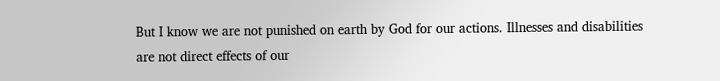But I know we are not punished on earth by God for our actions. Illnesses and disabilities are not direct effects of our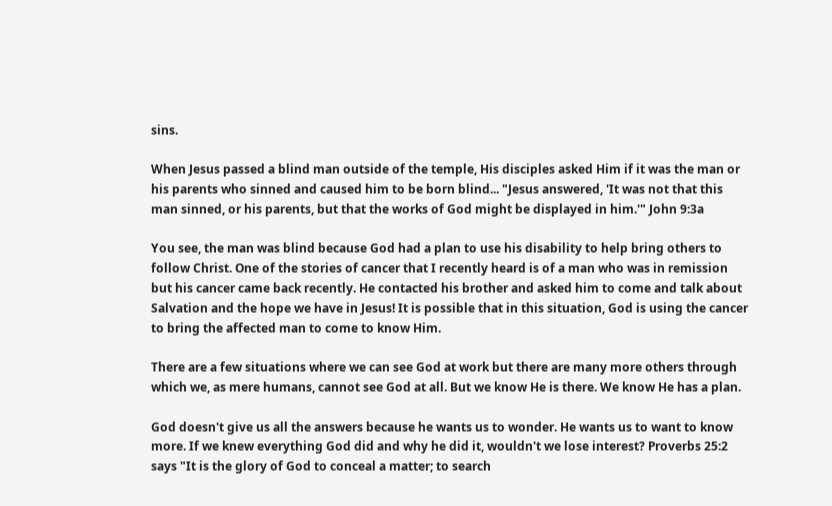sins.

When Jesus passed a blind man outside of the temple, His disciples asked Him if it was the man or his parents who sinned and caused him to be born blind... "Jesus answered, 'It was not that this man sinned, or his parents, but that the works of God might be displayed in him.'" John 9:3a

You see, the man was blind because God had a plan to use his disability to help bring others to follow Christ. One of the stories of cancer that I recently heard is of a man who was in remission but his cancer came back recently. He contacted his brother and asked him to come and talk about Salvation and the hope we have in Jesus! It is possible that in this situation, God is using the cancer to bring the affected man to come to know Him.

There are a few situations where we can see God at work but there are many more others through which we, as mere humans, cannot see God at all. But we know He is there. We know He has a plan.

God doesn't give us all the answers because he wants us to wonder. He wants us to want to know more. If we knew everything God did and why he did it, wouldn't we lose interest? Proverbs 25:2 says "It is the glory of God to conceal a matter; to search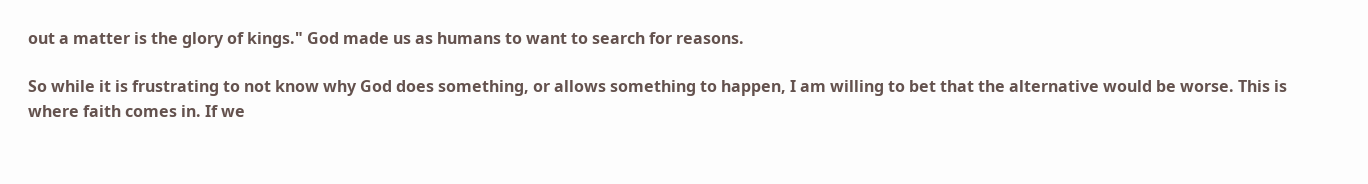out a matter is the glory of kings." God made us as humans to want to search for reasons.

So while it is frustrating to not know why God does something, or allows something to happen, I am willing to bet that the alternative would be worse. This is where faith comes in. If we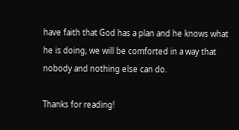have faith that God has a plan and he knows what he is doing, we will be comforted in a way that nobody and nothing else can do.

Thanks for reading!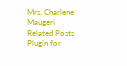Mrs. Charlene Maugeri
Related Posts Plugin for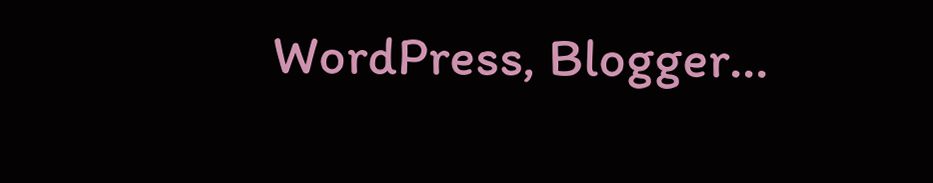WordPress, Blogger...